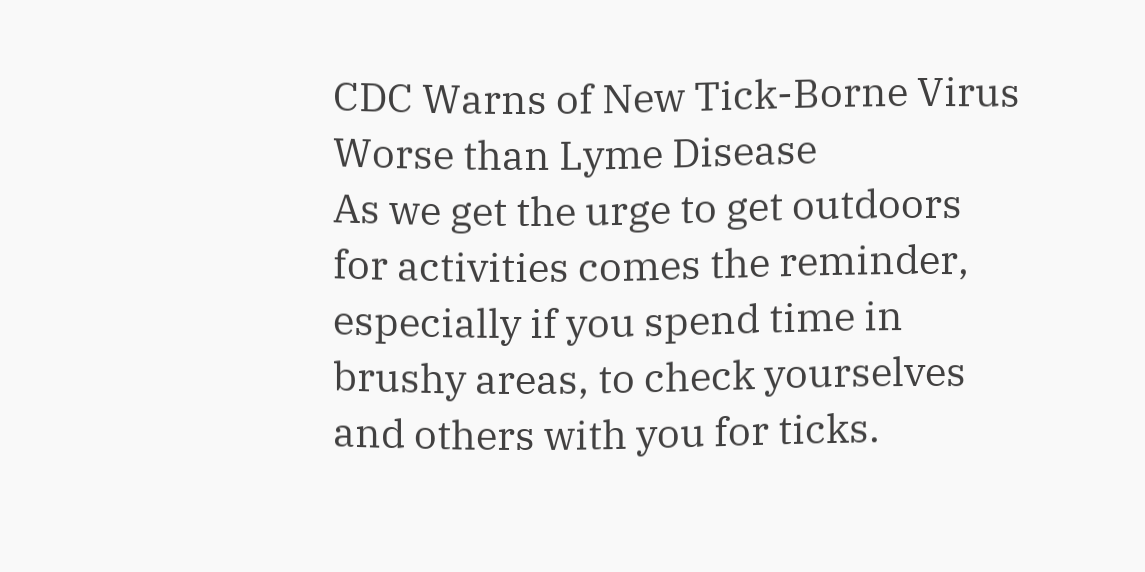CDC Warns of New Tick-Borne Virus Worse than Lyme Disease
As we get the urge to get outdoors for activities comes the reminder, especially if you spend time in brushy areas, to check yourselves and others with you for ticks.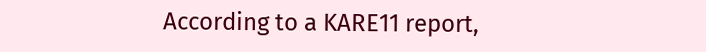According to a KARE11 report,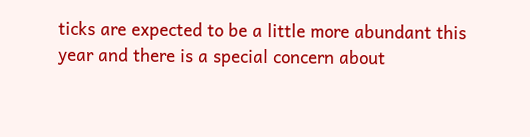ticks are expected to be a little more abundant this year and there is a special concern about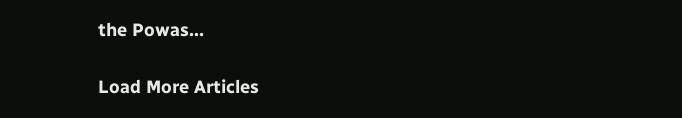the Powas…

Load More Articles